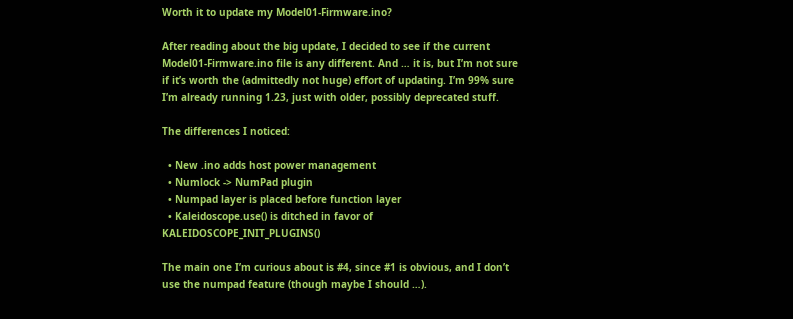Worth it to update my Model01-Firmware.ino?

After reading about the big update, I decided to see if the current Model01-Firmware.ino file is any different. And … it is, but I’m not sure if it’s worth the (admittedly not huge) effort of updating. I’m 99% sure I’m already running 1.23, just with older, possibly deprecated stuff.

The differences I noticed:

  • New .ino adds host power management
  • Numlock -> NumPad plugin
  • Numpad layer is placed before function layer
  • Kaleidoscope.use() is ditched in favor of KALEIDOSCOPE_INIT_PLUGINS()

The main one I’m curious about is #4, since #1 is obvious, and I don’t use the numpad feature (though maybe I should …).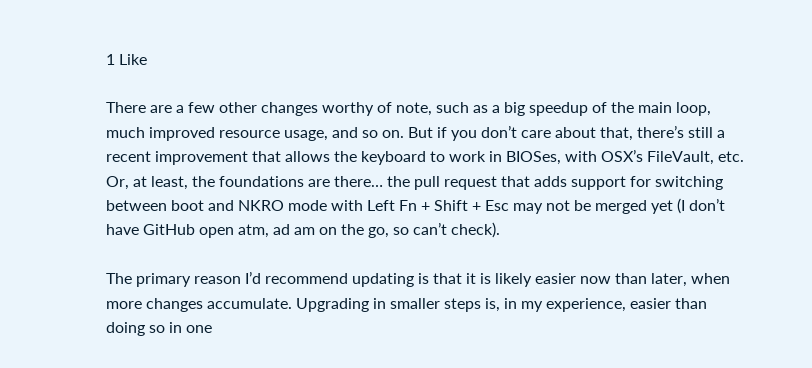1 Like

There are a few other changes worthy of note, such as a big speedup of the main loop, much improved resource usage, and so on. But if you don’t care about that, there’s still a recent improvement that allows the keyboard to work in BIOSes, with OSX’s FileVault, etc. Or, at least, the foundations are there… the pull request that adds support for switching between boot and NKRO mode with Left Fn + Shift + Esc may not be merged yet (I don’t have GitHub open atm, ad am on the go, so can’t check).

The primary reason I’d recommend updating is that it is likely easier now than later, when more changes accumulate. Upgrading in smaller steps is, in my experience, easier than doing so in one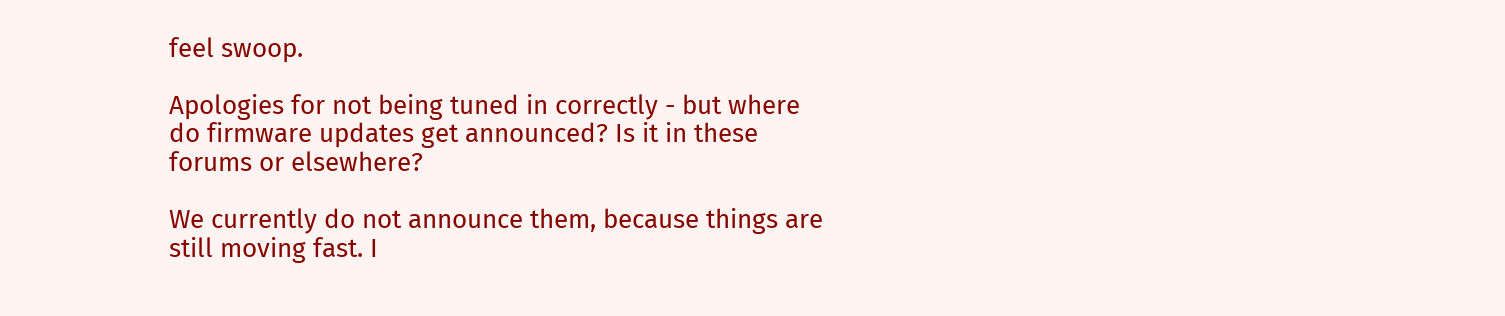feel swoop.

Apologies for not being tuned in correctly - but where do firmware updates get announced? Is it in these forums or elsewhere?

We currently do not announce them, because things are still moving fast. I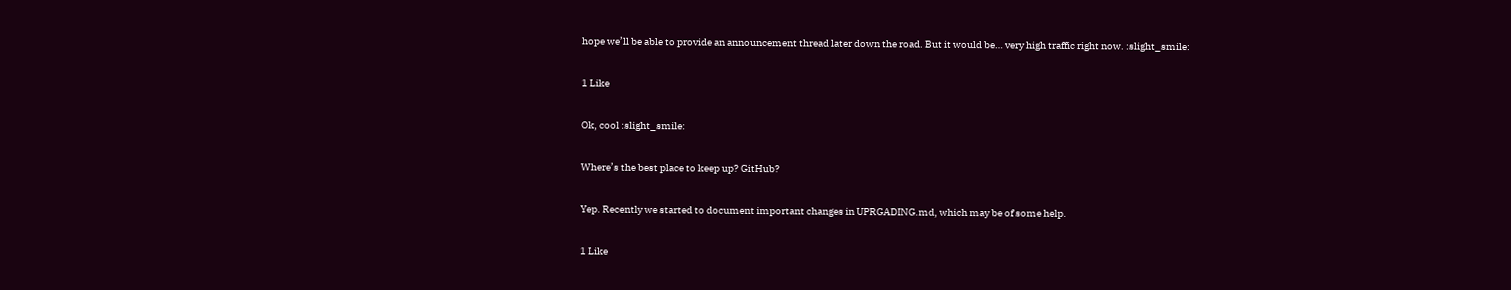hope we’ll be able to provide an announcement thread later down the road. But it would be… very high traffic right now. :slight_smile:

1 Like

Ok, cool :slight_smile:

Where’s the best place to keep up? GitHub?

Yep. Recently we started to document important changes in UPRGADING.md, which may be of some help.

1 Like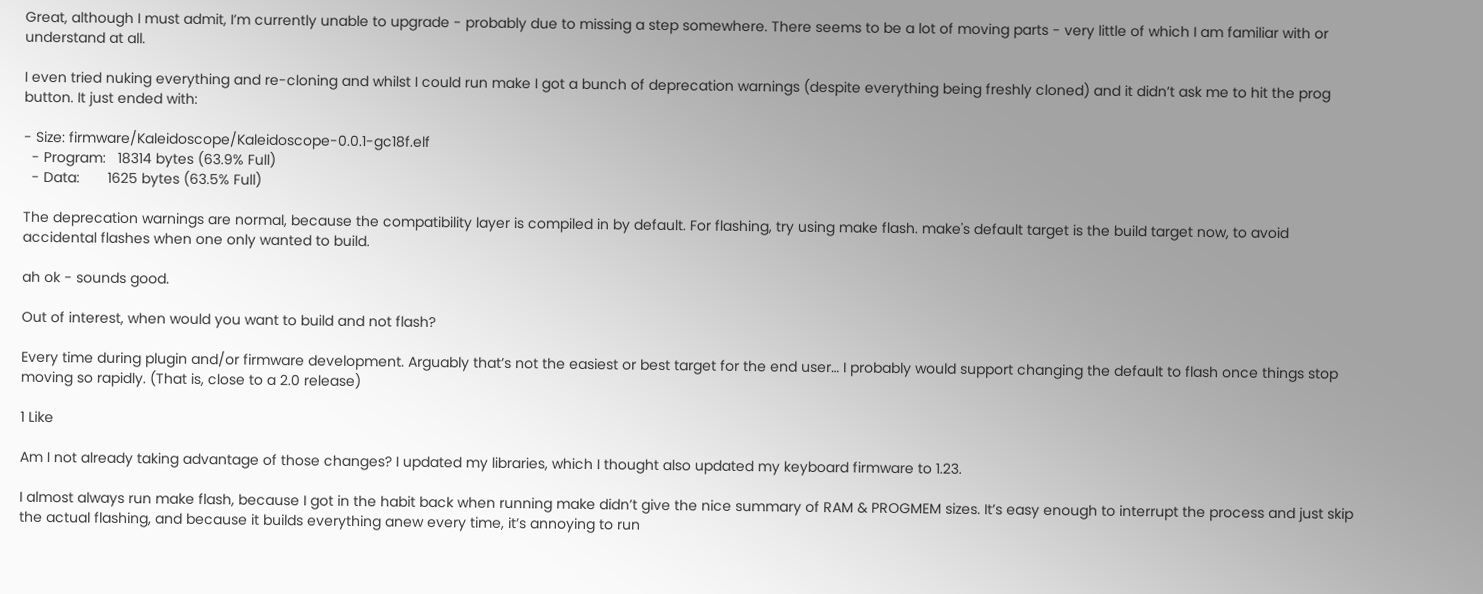Great, although I must admit, I’m currently unable to upgrade - probably due to missing a step somewhere. There seems to be a lot of moving parts - very little of which I am familiar with or understand at all.

I even tried nuking everything and re-cloning and whilst I could run make I got a bunch of deprecation warnings (despite everything being freshly cloned) and it didn’t ask me to hit the prog button. It just ended with:

- Size: firmware/Kaleidoscope/Kaleidoscope-0.0.1-gc18f.elf
  - Program:   18314 bytes (63.9% Full)
  - Data:       1625 bytes (63.5% Full)

The deprecation warnings are normal, because the compatibility layer is compiled in by default. For flashing, try using make flash. make's default target is the build target now, to avoid accidental flashes when one only wanted to build.

ah ok - sounds good.

Out of interest, when would you want to build and not flash?

Every time during plugin and/or firmware development. Arguably that’s not the easiest or best target for the end user… I probably would support changing the default to flash once things stop moving so rapidly. (That is, close to a 2.0 release)

1 Like

Am I not already taking advantage of those changes? I updated my libraries, which I thought also updated my keyboard firmware to 1.23.

I almost always run make flash, because I got in the habit back when running make didn’t give the nice summary of RAM & PROGMEM sizes. It’s easy enough to interrupt the process and just skip the actual flashing, and because it builds everything anew every time, it’s annoying to run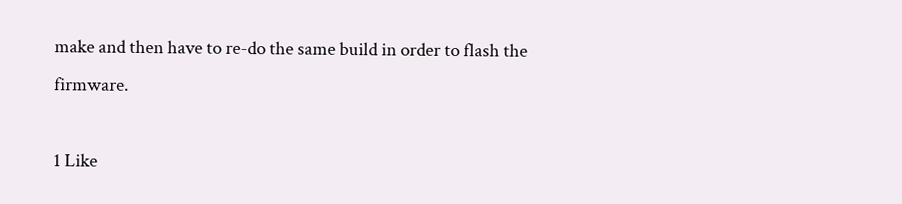make and then have to re-do the same build in order to flash the firmware.

1 Like